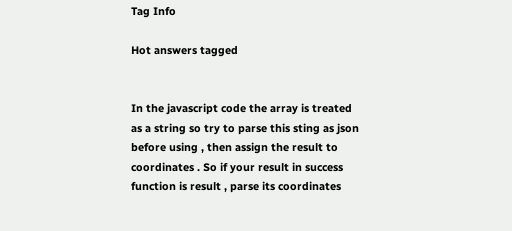Tag Info

Hot answers tagged


In the javascript code the array is treated as a string so try to parse this sting as json before using , then assign the result to coordinates . So if your result in success function is result , parse its coordinates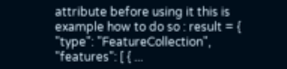attribute before using it this is example how to do so : result = { "type": "FeatureCollection", "features": [ { ...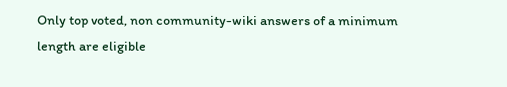Only top voted, non community-wiki answers of a minimum length are eligible